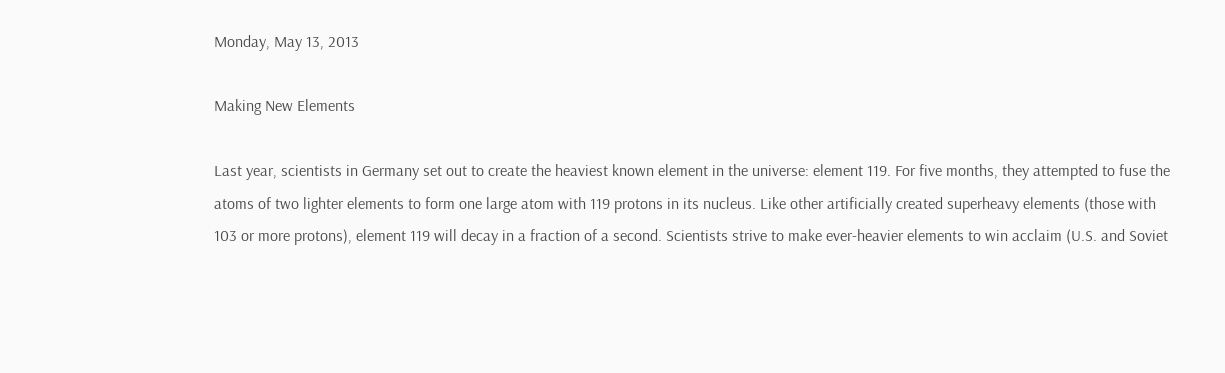Monday, May 13, 2013

Making New Elements

Last year, scientists in Germany set out to create the heaviest known element in the universe: element 119. For five months, they attempted to fuse the atoms of two lighter elements to form one large atom with 119 protons in its nucleus. Like other artificially created superheavy elements (those with 103 or more protons), element 119 will decay in a fraction of a second. Scientists strive to make ever-heavier elements to win acclaim (U.S. and Soviet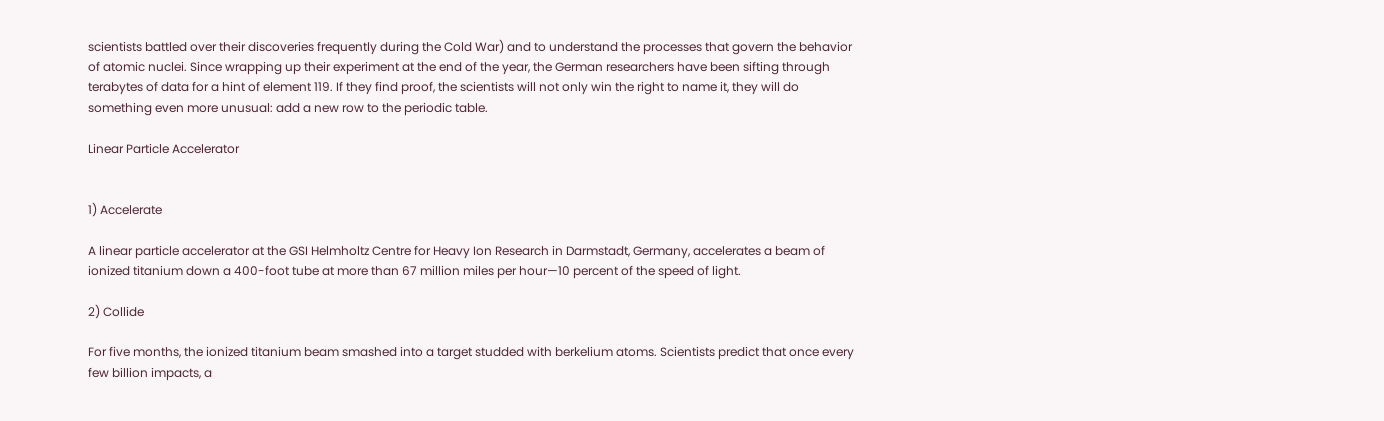scientists battled over their discoveries frequently during the Cold War) and to understand the processes that govern the behavior of atomic nuclei. Since wrapping up their experiment at the end of the year, the German researchers have been sifting through terabytes of data for a hint of element 119. If they find proof, the scientists will not only win the right to name it, they will do something even more unusual: add a new row to the periodic table.

Linear Particle Accelerator


1) Accelerate

A linear particle accelerator at the GSI Helmholtz Centre for Heavy Ion Research in Darmstadt, Germany, accelerates a beam of ionized titanium down a 400-foot tube at more than 67 million miles per hour—10 percent of the speed of light.

2) Collide

For five months, the ionized titanium beam smashed into a target studded with berkelium atoms. Scientists predict that once every few billion impacts, a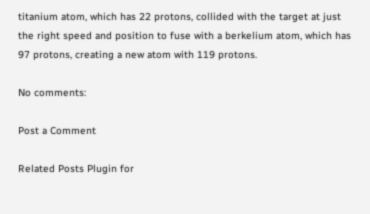titanium atom, which has 22 protons, collided with the target at just the right speed and position to fuse with a berkelium atom, which has 97 protons, creating a new atom with 119 protons.

No comments:

Post a Comment

Related Posts Plugin for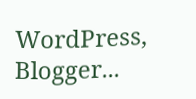WordPress, Blogger...